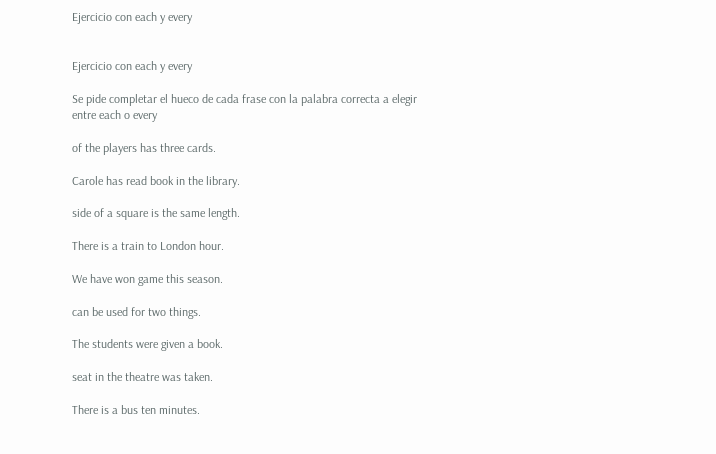Ejercicio con each y every


Ejercicio con each y every

Se pide completar el hueco de cada frase con la palabra correcta a elegir entre each o every

of the players has three cards.

Carole has read book in the library.

side of a square is the same length.

There is a train to London hour.

We have won game this season.

can be used for two things.

The students were given a book.

seat in the theatre was taken.

There is a bus ten minutes.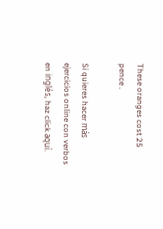These oranges cost 25 pence .

Si quieres hacer más ejercicios online con verbos en inglés, haz click aquí.